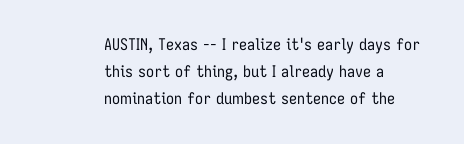AUSTIN, Texas -- I realize it's early days for this sort of thing, but I already have a nomination for dumbest sentence of the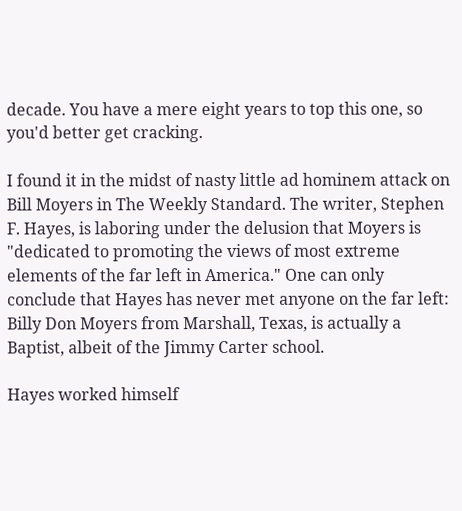decade. You have a mere eight years to top this one, so you'd better get cracking.

I found it in the midst of nasty little ad hominem attack on Bill Moyers in The Weekly Standard. The writer, Stephen F. Hayes, is laboring under the delusion that Moyers is "dedicated to promoting the views of most extreme elements of the far left in America." One can only conclude that Hayes has never met anyone on the far left: Billy Don Moyers from Marshall, Texas, is actually a Baptist, albeit of the Jimmy Carter school.

Hayes worked himself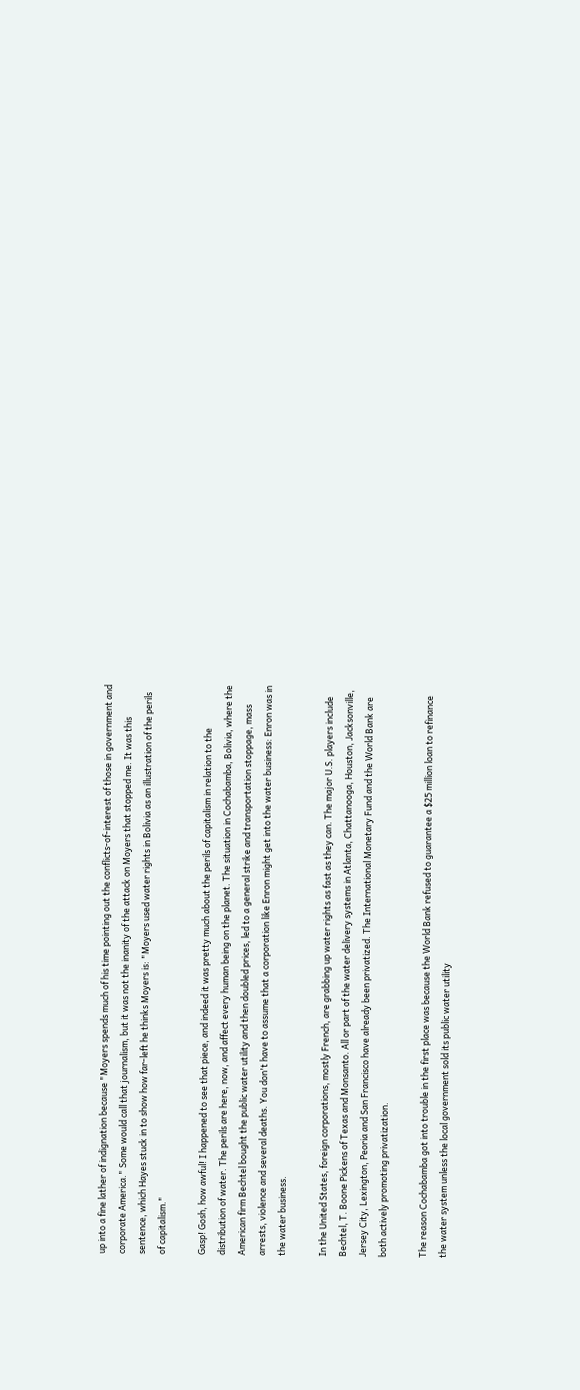up into a fine lather of indignation because "Moyers spends much of his time pointing out the conflicts-of-interest of those in government and corporate America." Some would call that journalism, but it was not the inanity of the attack on Moyers that stopped me. It was this sentence, which Hayes stuck in to show how far-left he thinks Moyers is: "Moyers used water rights in Bolivia as an illustration of the perils of capitalism."

Gasp! Gosh, how awful! I happened to see that piece, and indeed it was pretty much about the perils of capitalism in relation to the distribution of water. The perils are here, now, and affect every human being on the planet. The situation in Cochabamba, Bolivia, where the American firm Bechtel bought the public water utility and then doubled prices, led to a general strike and transportation stoppage, mass arrests, violence and several deaths. You don't have to assume that a corporation like Enron might get into the water business: Enron was in the water business.

In the United States, foreign corporations, mostly French, are grabbing up water rights as fast as they can. The major U.S. players include Bechtel, T. Boone Pickens of Texas and Monsanto. All or part of the water delivery systems in Atlanta, Chattanooga, Houston, Jacksonville, Jersey City, Lexington, Peoria and San Francisco have already been privatized. The International Monetary Fund and the World Bank are both actively promoting privatization.

The reason Cochabamba got into trouble in the first place was because the World Bank refused to guarantee a $25 million loan to refinance the water system unless the local government sold its public water utility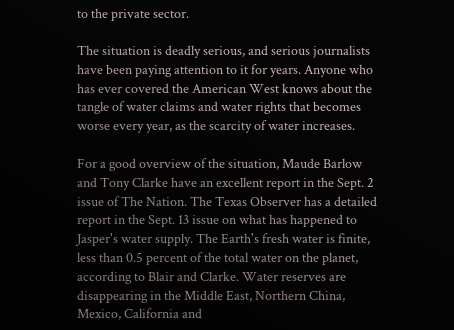to the private sector.

The situation is deadly serious, and serious journalists have been paying attention to it for years. Anyone who has ever covered the American West knows about the tangle of water claims and water rights that becomes worse every year, as the scarcity of water increases.

For a good overview of the situation, Maude Barlow and Tony Clarke have an excellent report in the Sept. 2 issue of The Nation. The Texas Observer has a detailed report in the Sept. 13 issue on what has happened to Jasper's water supply. The Earth's fresh water is finite, less than 0.5 percent of the total water on the planet, according to Blair and Clarke. Water reserves are disappearing in the Middle East, Northern China, Mexico, California and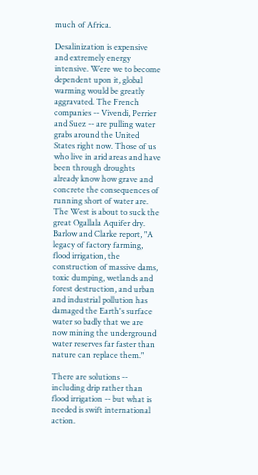much of Africa.

Desalinization is expensive and extremely energy intensive. Were we to become dependent upon it, global warming would be greatly aggravated. The French companies -- Vivendi, Perrier and Suez -- are pulling water grabs around the United States right now. Those of us who live in arid areas and have been through droughts already know how grave and concrete the consequences of running short of water are. The West is about to suck the great Ogallala Aquifer dry. Barlow and Clarke report, "A legacy of factory farming, flood irrigation, the construction of massive dams, toxic dumping, wetlands and forest destruction, and urban and industrial pollution has damaged the Earth's surface water so badly that we are now mining the underground water reserves far faster than nature can replace them."

There are solutions -- including drip rather than flood irrigation -- but what is needed is swift international action.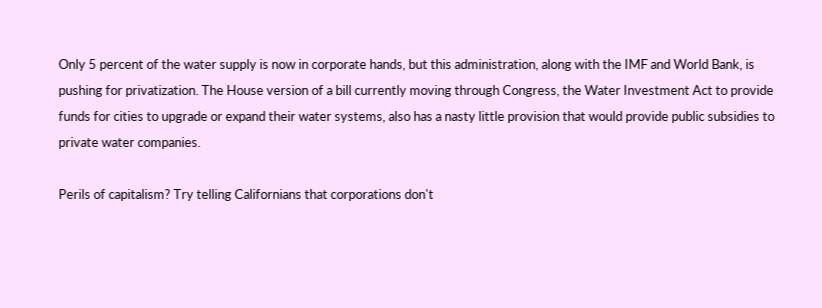Only 5 percent of the water supply is now in corporate hands, but this administration, along with the IMF and World Bank, is pushing for privatization. The House version of a bill currently moving through Congress, the Water Investment Act to provide funds for cities to upgrade or expand their water systems, also has a nasty little provision that would provide public subsidies to private water companies.

Perils of capitalism? Try telling Californians that corporations don't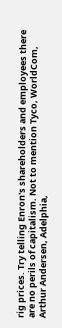rig prices. Try telling Enron's shareholders and employees there are no perils of capitalism. Not to mention Tyco, WorldCom, Arthur Andersen, Adelphia,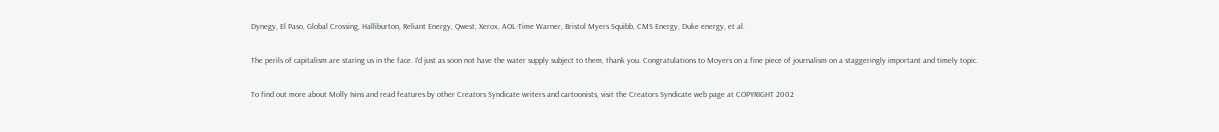Dynegy, El Paso, Global Crossing, Halliburton, Reliant Energy, Qwest, Xerox, AOL-Time Warner, Bristol Myers Squibb, CMS Energy, Duke energy, et al.

The perils of capitalism are staring us in the face. I'd just as soon not have the water supply subject to them, thank you. Congratulations to Moyers on a fine piece of journalism on a staggeringly important and timely topic.

To find out more about Molly Ivins and read features by other Creators Syndicate writers and cartoonists, visit the Creators Syndicate web page at COPYRIGHT 2002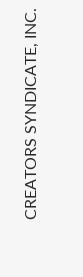CREATORS SYNDICATE, INC.